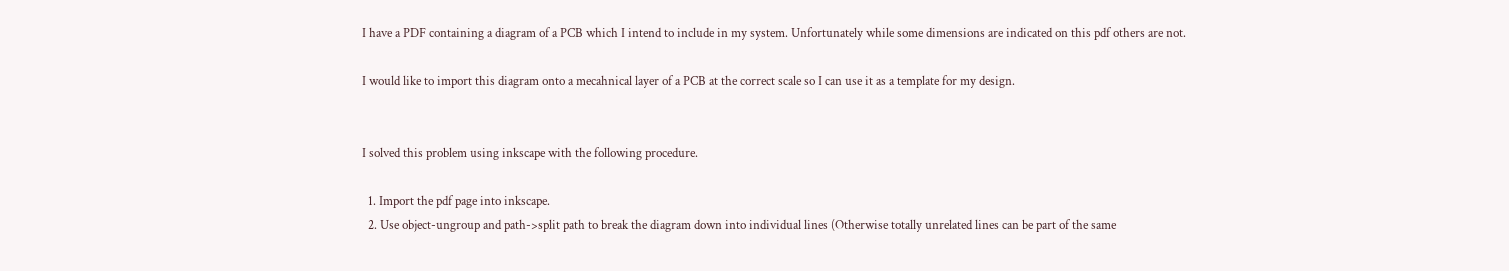I have a PDF containing a diagram of a PCB which I intend to include in my system. Unfortunately while some dimensions are indicated on this pdf others are not.

I would like to import this diagram onto a mecahnical layer of a PCB at the correct scale so I can use it as a template for my design.


I solved this problem using inkscape with the following procedure.

  1. Import the pdf page into inkscape.
  2. Use object-ungroup and path->split path to break the diagram down into individual lines (Otherwise totally unrelated lines can be part of the same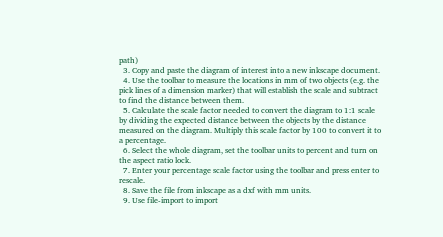path)
  3. Copy and paste the diagram of interest into a new inkscape document.
  4. Use the toolbar to measure the locations in mm of two objects (e.g. the pick lines of a dimension marker) that will establish the scale and subtract to find the distance between them.
  5. Calculate the scale factor needed to convert the diagram to 1:1 scale by dividing the expected distance between the objects by the distance measured on the diagram. Multiply this scale factor by 100 to convert it to a percentage.
  6. Select the whole diagram, set the toolbar units to percent and turn on the aspect ratio lock.
  7. Enter your percentage scale factor using the toolbar and press enter to rescale.
  8. Save the file from inkscape as a dxf with mm units.
  9. Use file-import to import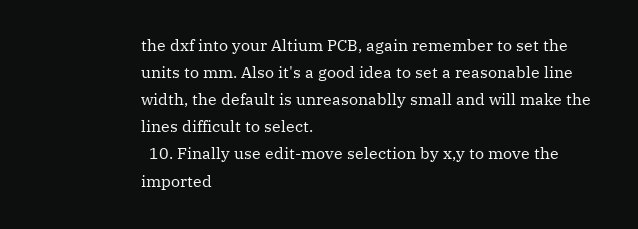the dxf into your Altium PCB, again remember to set the units to mm. Also it's a good idea to set a reasonable line width, the default is unreasonablly small and will make the lines difficult to select.
  10. Finally use edit-move selection by x,y to move the imported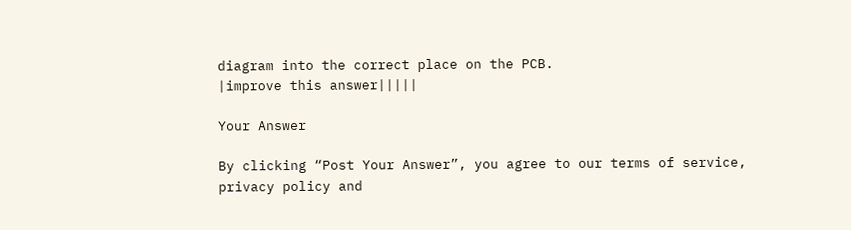diagram into the correct place on the PCB.
|improve this answer|||||

Your Answer

By clicking “Post Your Answer”, you agree to our terms of service, privacy policy and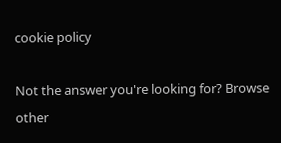cookie policy

Not the answer you're looking for? Browse other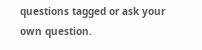questions tagged or ask your own question.